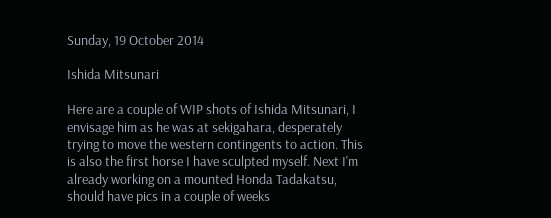Sunday, 19 October 2014

Ishida Mitsunari

Here are a couple of WIP shots of Ishida Mitsunari, I envisage him as he was at sekigahara, desperately  trying to move the western contingents to action. This is also the first horse I have sculpted myself. Next I'm already working on a mounted Honda Tadakatsu, should have pics in a couple of weeks